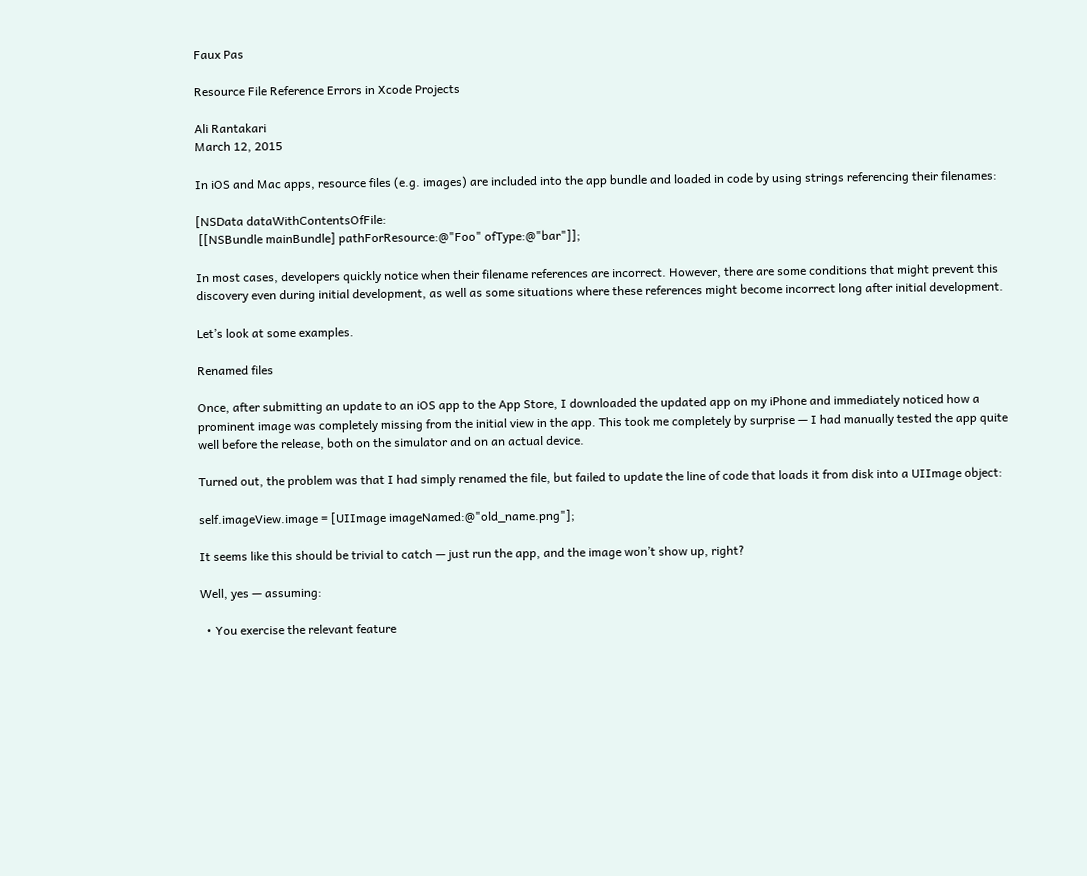Faux Pas

Resource File Reference Errors in Xcode Projects

Ali Rantakari
March 12, 2015

In iOS and Mac apps, resource files (e.g. images) are included into the app bundle and loaded in code by using strings referencing their filenames:

[NSData dataWithContentsOfFile:
 [[NSBundle mainBundle] pathForResource:@"Foo" ofType:@"bar"]];

In most cases, developers quickly notice when their filename references are incorrect. However, there are some conditions that might prevent this discovery even during initial development, as well as some situations where these references might become incorrect long after initial development.

Let’s look at some examples.

Renamed files

Once, after submitting an update to an iOS app to the App Store, I downloaded the updated app on my iPhone and immediately noticed how a prominent image was completely missing from the initial view in the app. This took me completely by surprise — I had manually tested the app quite well before the release, both on the simulator and on an actual device.

Turned out, the problem was that I had simply renamed the file, but failed to update the line of code that loads it from disk into a UIImage object:

self.imageView.image = [UIImage imageNamed:@"old_name.png"];

It seems like this should be trivial to catch — just run the app, and the image won’t show up, right?

Well, yes — assuming:

  • You exercise the relevant feature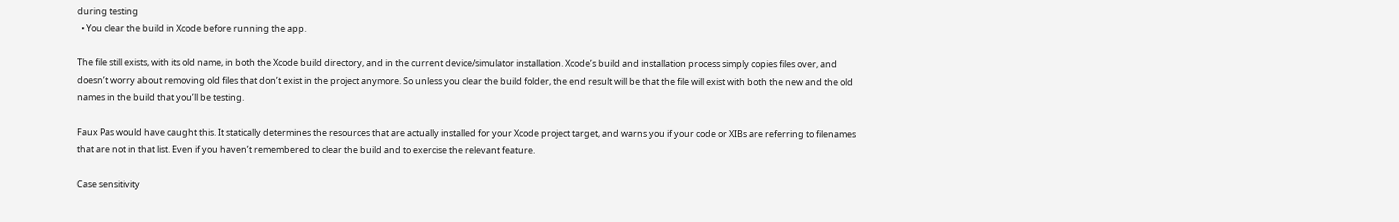during testing
  • You clear the build in Xcode before running the app.

The file still exists, with its old name, in both the Xcode build directory, and in the current device/simulator installation. Xcode’s build and installation process simply copies files over, and doesn’t worry about removing old files that don’t exist in the project anymore. So unless you clear the build folder, the end result will be that the file will exist with both the new and the old names in the build that you’ll be testing.

Faux Pas would have caught this. It statically determines the resources that are actually installed for your Xcode project target, and warns you if your code or XIBs are referring to filenames that are not in that list. Even if you haven’t remembered to clear the build and to exercise the relevant feature.

Case sensitivity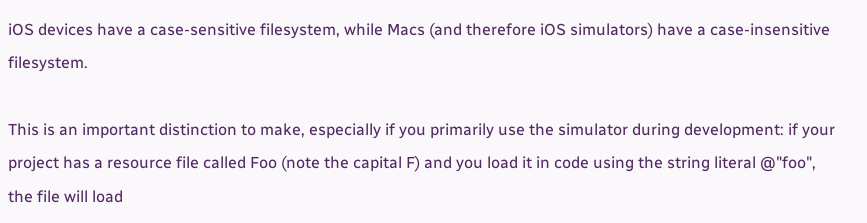iOS devices have a case-sensitive filesystem, while Macs (and therefore iOS simulators) have a case-insensitive filesystem.

This is an important distinction to make, especially if you primarily use the simulator during development: if your project has a resource file called Foo (note the capital F) and you load it in code using the string literal @"foo", the file will load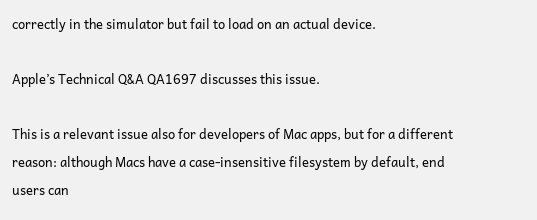correctly in the simulator but fail to load on an actual device.

Apple’s Technical Q&A QA1697 discusses this issue.

This is a relevant issue also for developers of Mac apps, but for a different reason: although Macs have a case-insensitive filesystem by default, end users can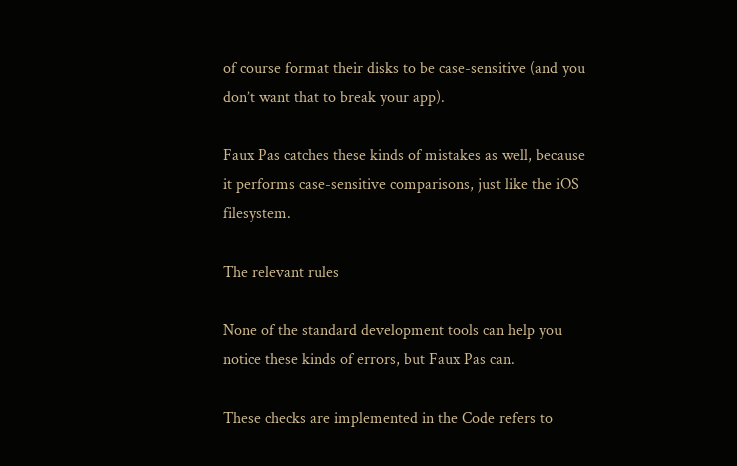of course format their disks to be case-sensitive (and you don’t want that to break your app).

Faux Pas catches these kinds of mistakes as well, because it performs case-sensitive comparisons, just like the iOS filesystem.

The relevant rules

None of the standard development tools can help you notice these kinds of errors, but Faux Pas can.

These checks are implemented in the Code refers to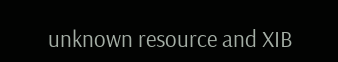unknown resource and XIB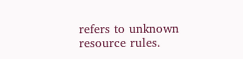refers to unknown resource rules.